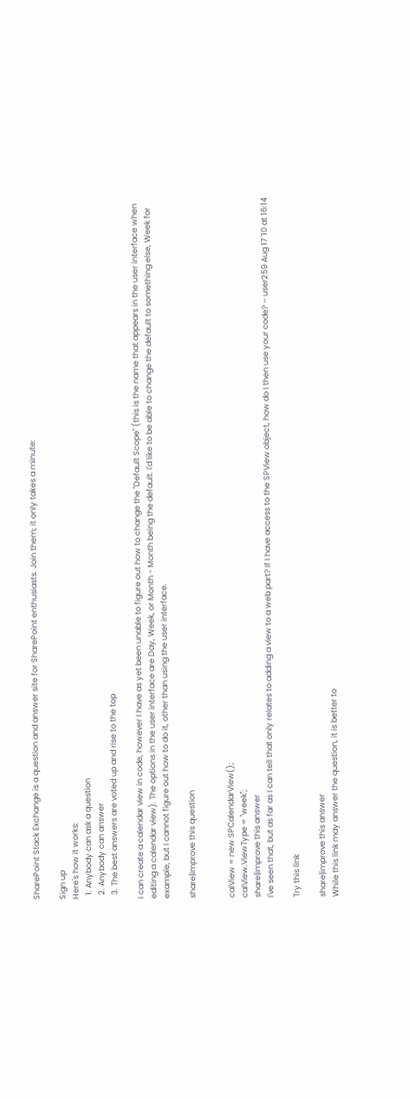SharePoint Stack Exchange is a question and answer site for SharePoint enthusiasts. Join them; it only takes a minute:

Sign up
Here's how it works:
  1. Anybody can ask a question
  2. Anybody can answer
  3. The best answers are voted up and rise to the top

I can create a calendar view in code, however I have as yet been unable to figure out how to change the "Default Scope" (this is the name that appears in the user interface when editing a calendar view). The options in the user interface are Day, Week, or Month - Month being the default. I'd like to be able to change the default to something else, Week for example, but I cannot figure out how to do it, other than using the user interface.

share|improve this question


calView = new SPCalendarView();
calView.ViewType = "week";
share|improve this answer
I've seen that, but as far as I can tell that only relates to adding a view to a web part? If I have access to the SPView object, how do I then use your code? – user259 Aug 17 '10 at 16:14

Try this link

share|improve this answer
While this link may answer the question, it is better to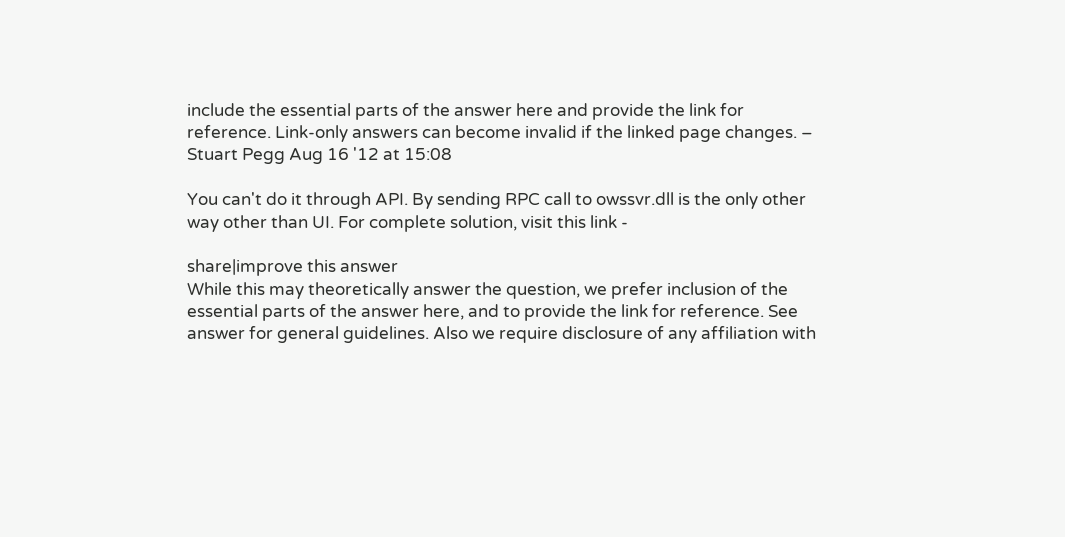include the essential parts of the answer here and provide the link for reference. Link-only answers can become invalid if the linked page changes. – Stuart Pegg Aug 16 '12 at 15:08

You can't do it through API. By sending RPC call to owssvr.dll is the only other way other than UI. For complete solution, visit this link -

share|improve this answer
While this may theoretically answer the question, we prefer inclusion of the essential parts of the answer here, and to provide the link for reference. See answer for general guidelines. Also we require disclosure of any affiliation with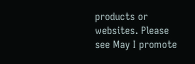products or websites. Please see May I promote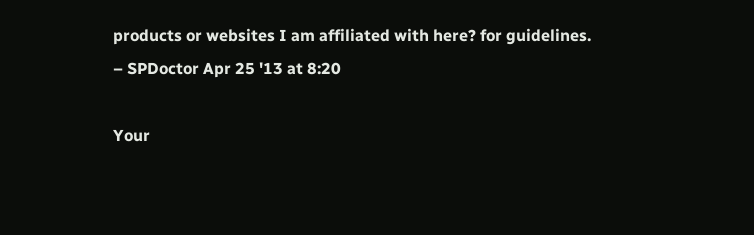products or websites I am affiliated with here? for guidelines. – SPDoctor Apr 25 '13 at 8:20

Your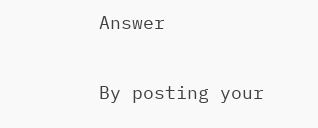Answer


By posting your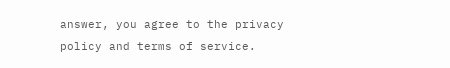answer, you agree to the privacy policy and terms of service.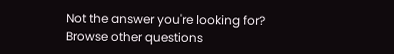Not the answer you're looking for? Browse other questions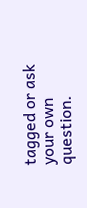tagged or ask your own question.